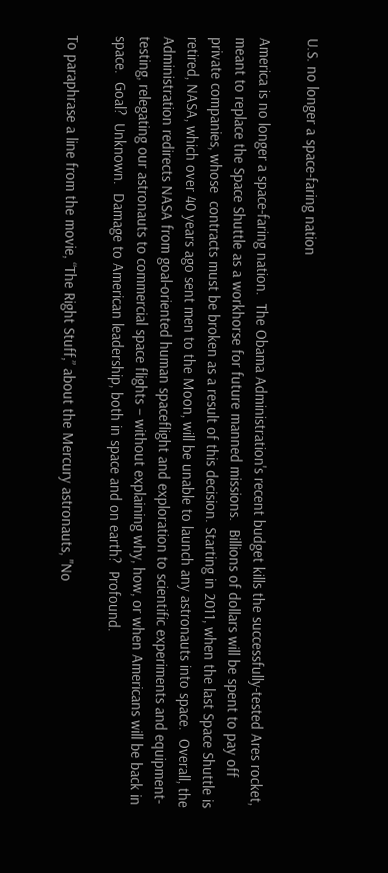U.S. no longer a space-faring nation

America is no longer a space-faring nation.  The Obama Administration's recent budget kills the successfully-tested Ares rocket, meant to replace the Space Shuttle as a workhorse for future manned missions.  Billions of dollars will be spent to pay off private companies, whose  contracts must be broken as a result of this decision. Starting in 2011, when the last Space Shuttle is retired, NASA, which over 40 years ago sent men to the Moon, will be unable to launch any astronauts into space.  Overall, the Administration redirects NASA from goal-oriented human spaceflight and exploration to scientific experiments and equipment-testing, relegating our astronauts to commercial space flights – without explaining why, how, or when Americans will be back in space.  Goal?  Unknown.  Damage to American leadership, both in space and on earth?  Profound.

To paraphrase a line from the movie, “The Right Stuff,” about the Mercury astronauts, "No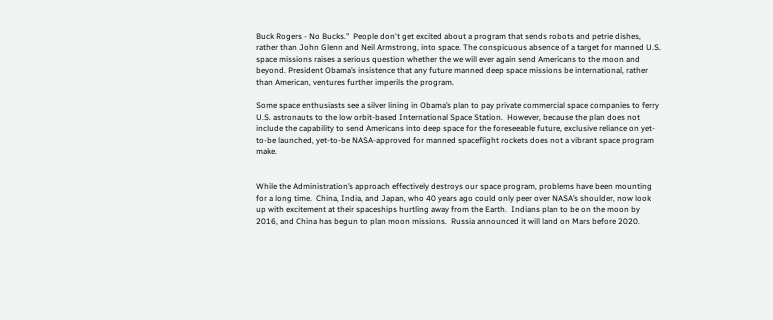Buck Rogers - No Bucks."  People don't get excited about a program that sends robots and petrie dishes, rather than John Glenn and Neil Armstrong, into space. The conspicuous absence of a target for manned U.S. space missions raises a serious question whether the we will ever again send Americans to the moon and beyond. President Obama’s insistence that any future manned deep space missions be international, rather than American, ventures further imperils the program.

Some space enthusiasts see a silver lining in Obama’s plan to pay private commercial space companies to ferry U.S. astronauts to the low orbit-based International Space Station.  However, because the plan does not include the capability to send Americans into deep space for the foreseeable future, exclusive reliance on yet-to-be launched, yet-to-be NASA-approved for manned spaceflight rockets does not a vibrant space program make.


While the Administration’s approach effectively destroys our space program, problems have been mounting for a long time.  China, India, and Japan, who 40 years ago could only peer over NASA’s shoulder, now look up with excitement at their spaceships hurtling away from the Earth.  Indians plan to be on the moon by 2016, and China has begun to plan moon missions.  Russia announced it will land on Mars before 2020.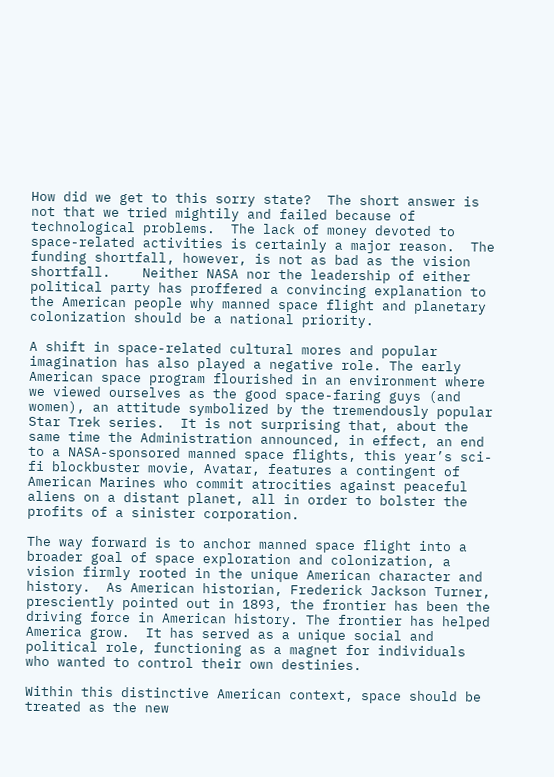How did we get to this sorry state?  The short answer is not that we tried mightily and failed because of technological problems.  The lack of money devoted to space-related activities is certainly a major reason.  The funding shortfall, however, is not as bad as the vision shortfall.    Neither NASA nor the leadership of either political party has proffered a convincing explanation to the American people why manned space flight and planetary colonization should be a national priority.

A shift in space-related cultural mores and popular imagination has also played a negative role. The early American space program flourished in an environment where we viewed ourselves as the good space-faring guys (and women), an attitude symbolized by the tremendously popular Star Trek series.  It is not surprising that, about the same time the Administration announced, in effect, an end to a NASA-sponsored manned space flights, this year’s sci-fi blockbuster movie, Avatar, features a contingent of American Marines who commit atrocities against peaceful aliens on a distant planet, all in order to bolster the profits of a sinister corporation.

The way forward is to anchor manned space flight into a broader goal of space exploration and colonization, a vision firmly rooted in the unique American character and history.  As American historian, Frederick Jackson Turner, presciently pointed out in 1893, the frontier has been the driving force in American history. The frontier has helped America grow.  It has served as a unique social and political role, functioning as a magnet for individuals who wanted to control their own destinies.

Within this distinctive American context, space should be treated as the new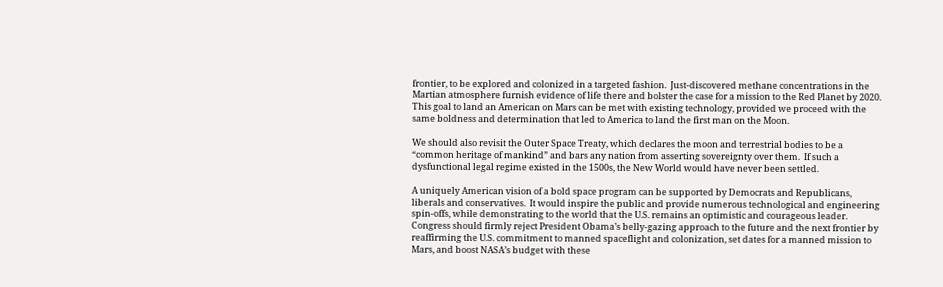frontier, to be explored and colonized in a targeted fashion.  Just-discovered methane concentrations in the Martian atmosphere furnish evidence of life there and bolster the case for a mission to the Red Planet by 2020.  This goal to land an American on Mars can be met with existing technology, provided we proceed with the same boldness and determination that led to America to land the first man on the Moon.

We should also revisit the Outer Space Treaty, which declares the moon and terrestrial bodies to be a “common heritage of mankind” and bars any nation from asserting sovereignty over them.  If such a dysfunctional legal regime existed in the 1500s, the New World would have never been settled.

A uniquely American vision of a bold space program can be supported by Democrats and Republicans, liberals and conservatives.  It would inspire the public and provide numerous technological and engineering spin-offs, while demonstrating to the world that the U.S. remains an optimistic and courageous leader.  Congress should firmly reject President Obama’s belly-gazing approach to the future and the next frontier by reaffirming the U.S. commitment to manned spaceflight and colonization, set dates for a manned mission to Mars, and boost NASA’s budget with these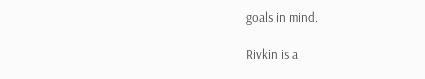goals in mind.

Rivkin is a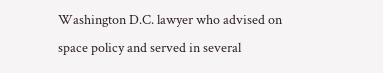Washington D.C. lawyer who advised on space policy and served in several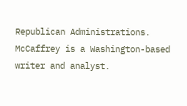Republican Administrations.  McCaffrey is a Washington-based writer and analyst.